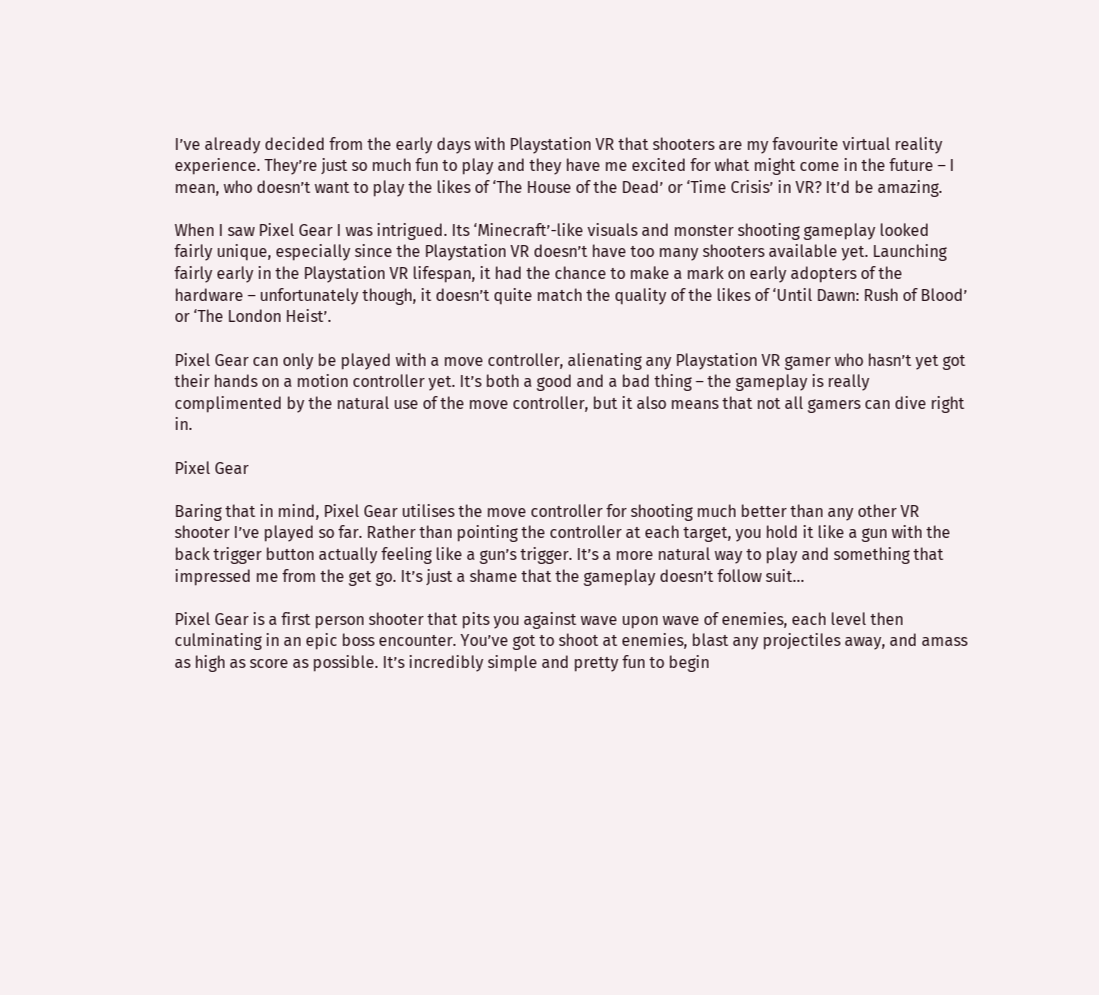I’ve already decided from the early days with Playstation VR that shooters are my favourite virtual reality experience. They’re just so much fun to play and they have me excited for what might come in the future – I mean, who doesn’t want to play the likes of ‘The House of the Dead’ or ‘Time Crisis’ in VR? It’d be amazing.

When I saw Pixel Gear I was intrigued. Its ‘Minecraft’-like visuals and monster shooting gameplay looked fairly unique, especially since the Playstation VR doesn’t have too many shooters available yet. Launching fairly early in the Playstation VR lifespan, it had the chance to make a mark on early adopters of the hardware – unfortunately though, it doesn’t quite match the quality of the likes of ‘Until Dawn: Rush of Blood’ or ‘The London Heist’.

Pixel Gear can only be played with a move controller, alienating any Playstation VR gamer who hasn’t yet got their hands on a motion controller yet. It’s both a good and a bad thing – the gameplay is really complimented by the natural use of the move controller, but it also means that not all gamers can dive right in.

Pixel Gear

Baring that in mind, Pixel Gear utilises the move controller for shooting much better than any other VR shooter I’ve played so far. Rather than pointing the controller at each target, you hold it like a gun with the back trigger button actually feeling like a gun’s trigger. It’s a more natural way to play and something that impressed me from the get go. It’s just a shame that the gameplay doesn’t follow suit…

Pixel Gear is a first person shooter that pits you against wave upon wave of enemies, each level then culminating in an epic boss encounter. You’ve got to shoot at enemies, blast any projectiles away, and amass as high as score as possible. It’s incredibly simple and pretty fun to begin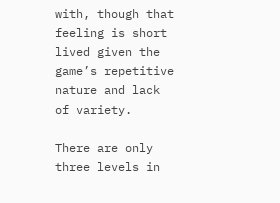with, though that feeling is short lived given the game’s repetitive nature and lack of variety.

There are only three levels in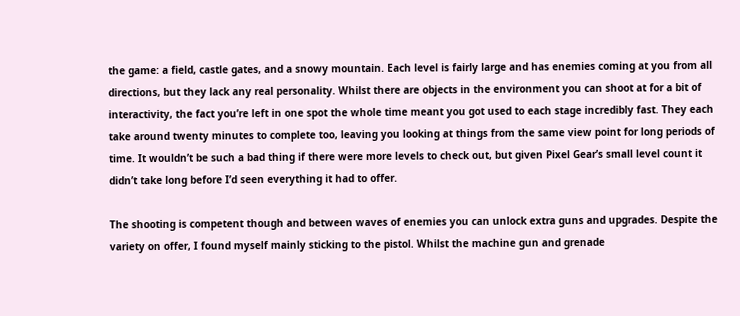the game: a field, castle gates, and a snowy mountain. Each level is fairly large and has enemies coming at you from all directions, but they lack any real personality. Whilst there are objects in the environment you can shoot at for a bit of interactivity, the fact you’re left in one spot the whole time meant you got used to each stage incredibly fast. They each take around twenty minutes to complete too, leaving you looking at things from the same view point for long periods of time. It wouldn’t be such a bad thing if there were more levels to check out, but given Pixel Gear’s small level count it didn’t take long before I’d seen everything it had to offer.

The shooting is competent though and between waves of enemies you can unlock extra guns and upgrades. Despite the variety on offer, I found myself mainly sticking to the pistol. Whilst the machine gun and grenade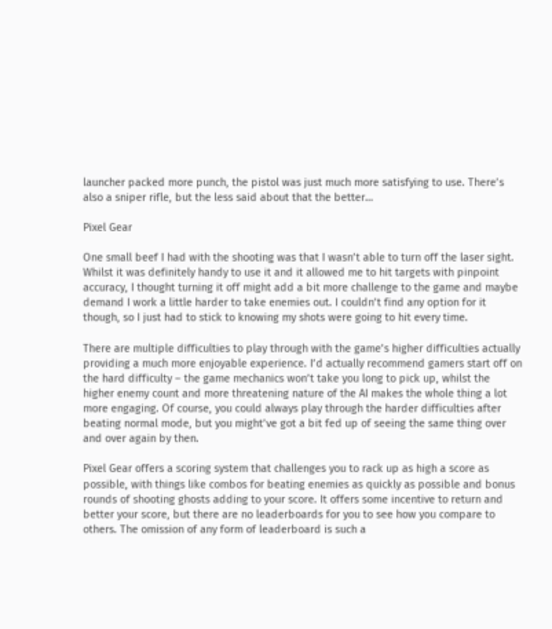launcher packed more punch, the pistol was just much more satisfying to use. There’s also a sniper rifle, but the less said about that the better…

Pixel Gear

One small beef I had with the shooting was that I wasn’t able to turn off the laser sight. Whilst it was definitely handy to use it and it allowed me to hit targets with pinpoint accuracy, I thought turning it off might add a bit more challenge to the game and maybe demand I work a little harder to take enemies out. I couldn’t find any option for it though, so I just had to stick to knowing my shots were going to hit every time.

There are multiple difficulties to play through with the game’s higher difficulties actually providing a much more enjoyable experience. I’d actually recommend gamers start off on the hard difficulty – the game mechanics won’t take you long to pick up, whilst the higher enemy count and more threatening nature of the AI makes the whole thing a lot more engaging. Of course, you could always play through the harder difficulties after beating normal mode, but you might’ve got a bit fed up of seeing the same thing over and over again by then.

Pixel Gear offers a scoring system that challenges you to rack up as high a score as possible, with things like combos for beating enemies as quickly as possible and bonus rounds of shooting ghosts adding to your score. It offers some incentive to return and better your score, but there are no leaderboards for you to see how you compare to others. The omission of any form of leaderboard is such a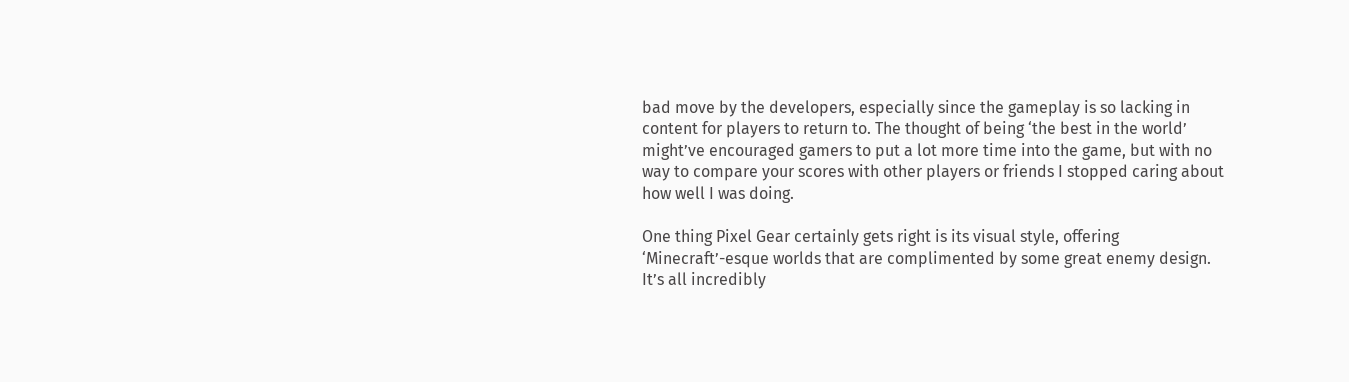bad move by the developers, especially since the gameplay is so lacking in content for players to return to. The thought of being ‘the best in the world’ might’ve encouraged gamers to put a lot more time into the game, but with no way to compare your scores with other players or friends I stopped caring about how well I was doing.

One thing Pixel Gear certainly gets right is its visual style, offering ‘Minecraft’-esque worlds that are complimented by some great enemy design. It’s all incredibly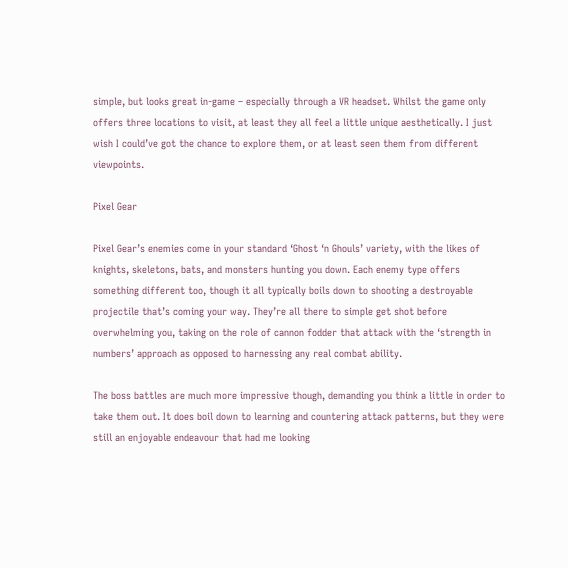simple, but looks great in-game – especially through a VR headset. Whilst the game only offers three locations to visit, at least they all feel a little unique aesthetically. I just wish I could’ve got the chance to explore them, or at least seen them from different viewpoints.

Pixel Gear

Pixel Gear’s enemies come in your standard ‘Ghost ‘n Ghouls’ variety, with the likes of knights, skeletons, bats, and monsters hunting you down. Each enemy type offers something different too, though it all typically boils down to shooting a destroyable projectile that’s coming your way. They’re all there to simple get shot before overwhelming you, taking on the role of cannon fodder that attack with the ‘strength in numbers’ approach as opposed to harnessing any real combat ability.

The boss battles are much more impressive though, demanding you think a little in order to take them out. It does boil down to learning and countering attack patterns, but they were still an enjoyable endeavour that had me looking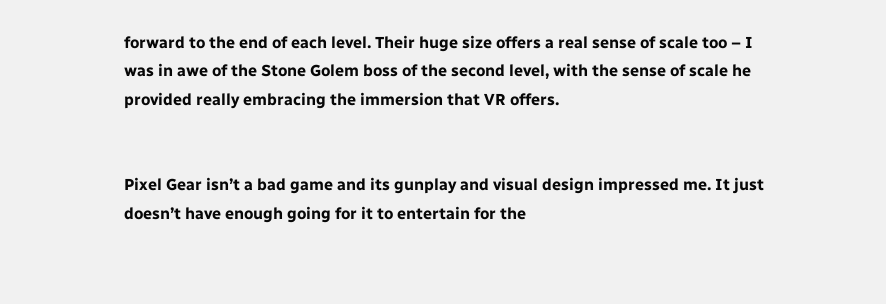forward to the end of each level. Their huge size offers a real sense of scale too – I was in awe of the Stone Golem boss of the second level, with the sense of scale he provided really embracing the immersion that VR offers.


Pixel Gear isn’t a bad game and its gunplay and visual design impressed me. It just doesn’t have enough going for it to entertain for the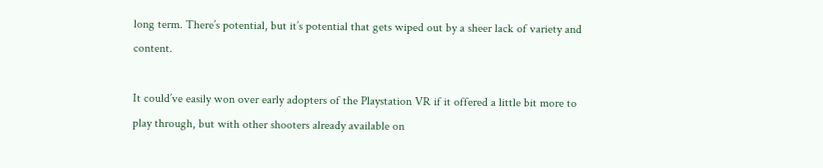long term. There’s potential, but it’s potential that gets wiped out by a sheer lack of variety and content.

It could’ve easily won over early adopters of the Playstation VR if it offered a little bit more to play through, but with other shooters already available on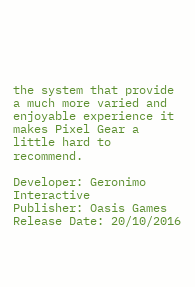the system that provide a much more varied and enjoyable experience it makes Pixel Gear a little hard to recommend.

Developer: Geronimo Interactive
Publisher: Oasis Games
Release Date: 20/10/2016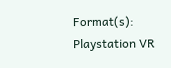Format(s): Playstation VR